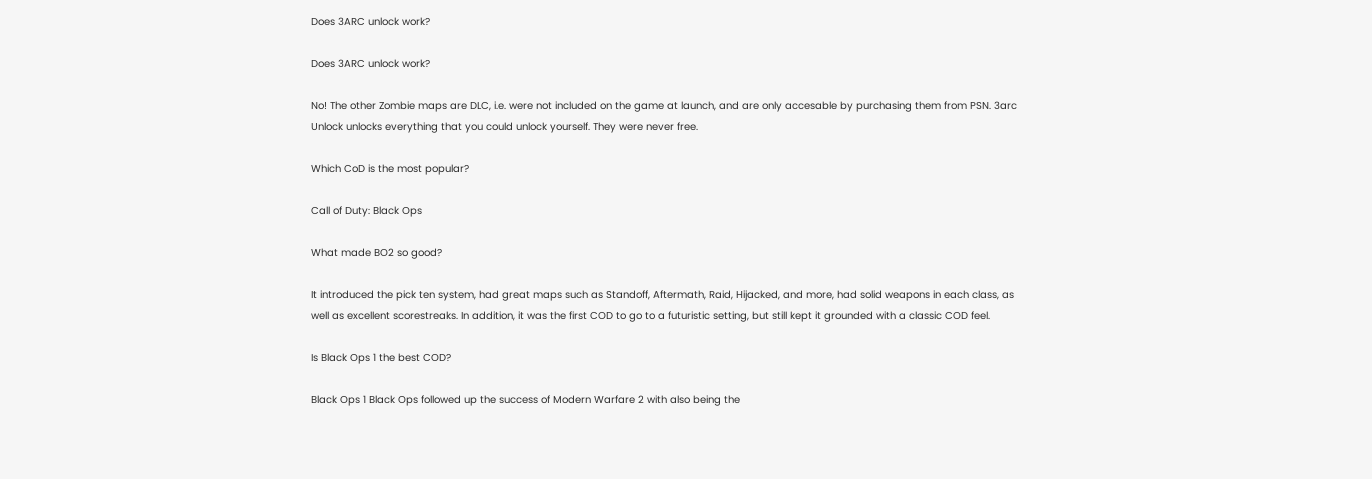Does 3ARC unlock work?

Does 3ARC unlock work?

No! The other Zombie maps are DLC, i.e. were not included on the game at launch, and are only accesable by purchasing them from PSN. 3arc Unlock unlocks everything that you could unlock yourself. They were never free.

Which CoD is the most popular?

Call of Duty: Black Ops

What made BO2 so good?

It introduced the pick ten system, had great maps such as Standoff, Aftermath, Raid, Hijacked, and more, had solid weapons in each class, as well as excellent scorestreaks. In addition, it was the first COD to go to a futuristic setting, but still kept it grounded with a classic COD feel.

Is Black Ops 1 the best COD?

Black Ops 1 Black Ops followed up the success of Modern Warfare 2 with also being the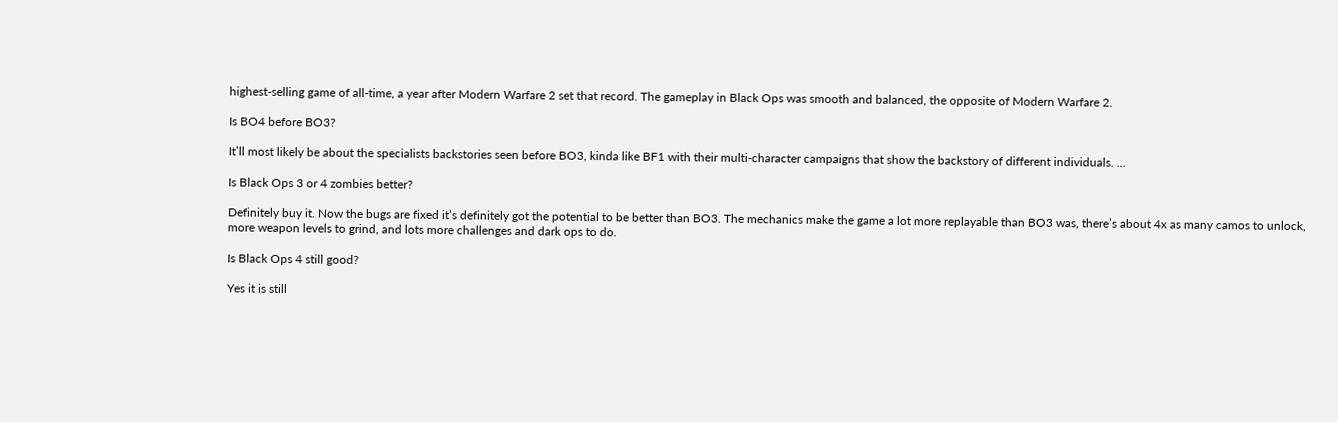highest-selling game of all-time, a year after Modern Warfare 2 set that record. The gameplay in Black Ops was smooth and balanced, the opposite of Modern Warfare 2.

Is BO4 before BO3?

It’ll most likely be about the specialists backstories seen before BO3, kinda like BF1 with their multi-character campaigns that show the backstory of different individuals. …

Is Black Ops 3 or 4 zombies better?

Definitely buy it. Now the bugs are fixed it’s definitely got the potential to be better than BO3. The mechanics make the game a lot more replayable than BO3 was, there’s about 4x as many camos to unlock, more weapon levels to grind, and lots more challenges and dark ops to do.

Is Black Ops 4 still good?

Yes it is still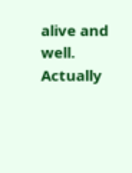alive and well. Actually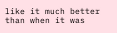like it much better than when it was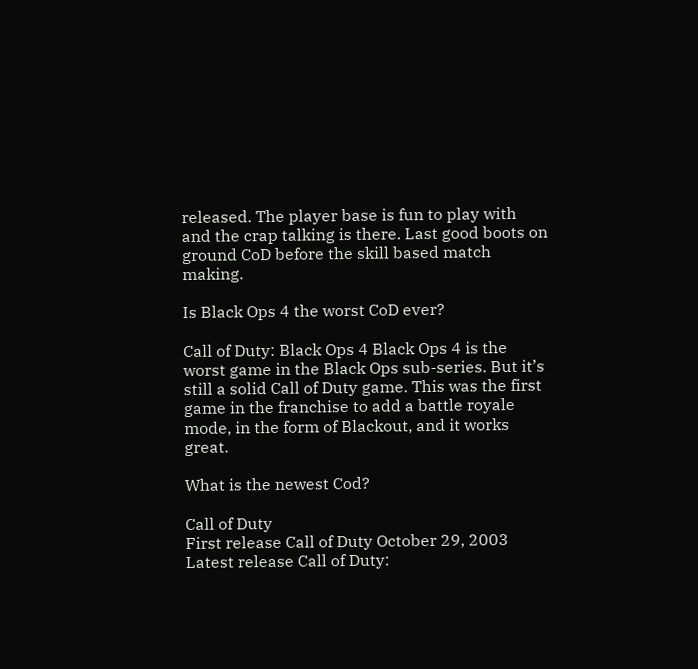released. The player base is fun to play with and the crap talking is there. Last good boots on ground CoD before the skill based match making.

Is Black Ops 4 the worst CoD ever?

Call of Duty: Black Ops 4 Black Ops 4 is the worst game in the Black Ops sub-series. But it’s still a solid Call of Duty game. This was the first game in the franchise to add a battle royale mode, in the form of Blackout, and it works great.

What is the newest Cod?

Call of Duty
First release Call of Duty October 29, 2003
Latest release Call of Duty: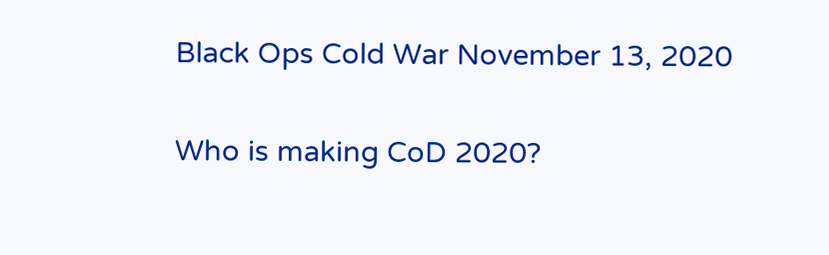Black Ops Cold War November 13, 2020

Who is making CoD 2020?